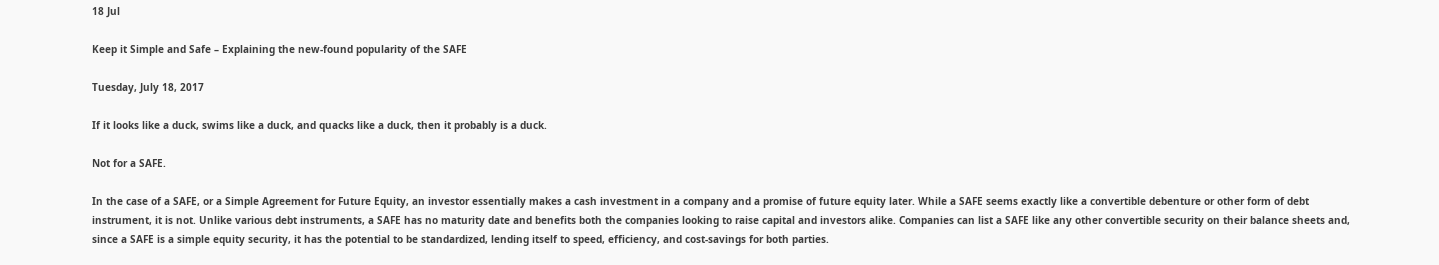18 Jul

Keep it Simple and Safe – Explaining the new-found popularity of the SAFE

Tuesday, July 18, 2017

If it looks like a duck, swims like a duck, and quacks like a duck, then it probably is a duck.

Not for a SAFE.

In the case of a SAFE, or a Simple Agreement for Future Equity, an investor essentially makes a cash investment in a company and a promise of future equity later. While a SAFE seems exactly like a convertible debenture or other form of debt instrument, it is not. Unlike various debt instruments, a SAFE has no maturity date and benefits both the companies looking to raise capital and investors alike. Companies can list a SAFE like any other convertible security on their balance sheets and, since a SAFE is a simple equity security, it has the potential to be standardized, lending itself to speed, efficiency, and cost-savings for both parties.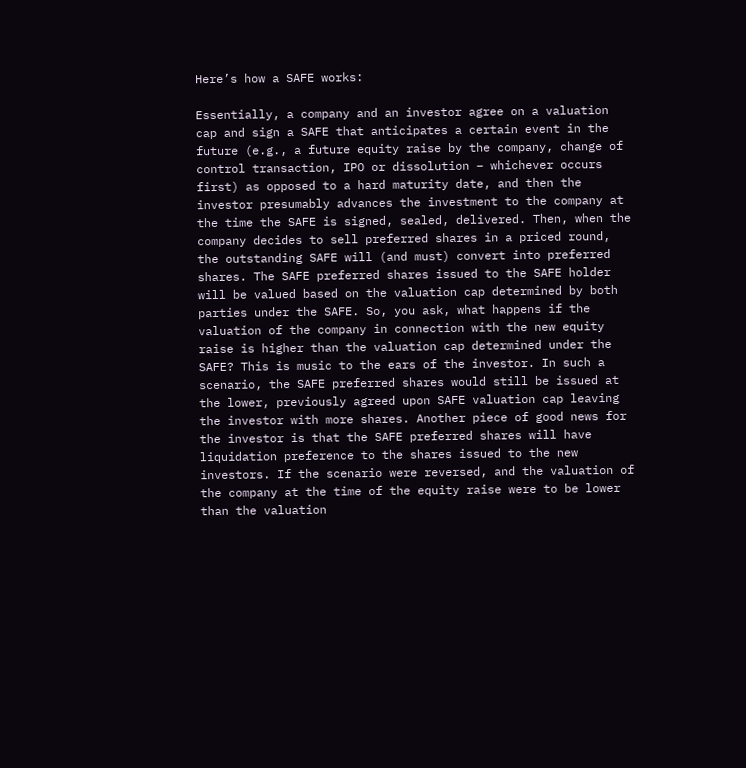Here’s how a SAFE works:

Essentially, a company and an investor agree on a valuation cap and sign a SAFE that anticipates a certain event in the future (e.g., a future equity raise by the company, change of control transaction, IPO or dissolution – whichever occurs first) as opposed to a hard maturity date, and then the investor presumably advances the investment to the company at the time the SAFE is signed, sealed, delivered. Then, when the company decides to sell preferred shares in a priced round, the outstanding SAFE will (and must) convert into preferred shares. The SAFE preferred shares issued to the SAFE holder will be valued based on the valuation cap determined by both parties under the SAFE. So, you ask, what happens if the valuation of the company in connection with the new equity raise is higher than the valuation cap determined under the SAFE? This is music to the ears of the investor. In such a scenario, the SAFE preferred shares would still be issued at the lower, previously agreed upon SAFE valuation cap leaving the investor with more shares. Another piece of good news for the investor is that the SAFE preferred shares will have liquidation preference to the shares issued to the new investors. If the scenario were reversed, and the valuation of the company at the time of the equity raise were to be lower than the valuation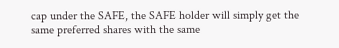cap under the SAFE, the SAFE holder will simply get the same preferred shares with the same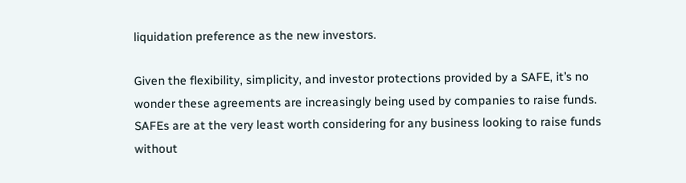liquidation preference as the new investors.

Given the flexibility, simplicity, and investor protections provided by a SAFE, it’s no wonder these agreements are increasingly being used by companies to raise funds. SAFEs are at the very least worth considering for any business looking to raise funds without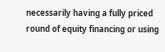necessarily having a fully priced round of equity financing or using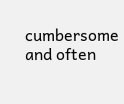cumbersome and often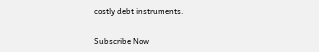costly debt instruments.


Subscribe Now